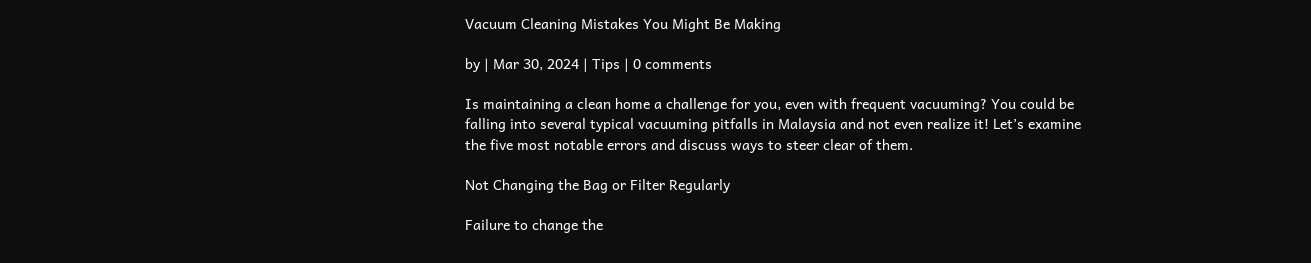Vacuum Cleaning Mistakes You Might Be Making

by | Mar 30, 2024 | Tips | 0 comments

Is maintaining a clean home a challenge for you, even with frequent vacuuming? You could be falling into several typical vacuuming pitfalls in Malaysia and not even realize it! Let’s examine the five most notable errors and discuss ways to steer clear of them.

Not Changing the Bag or Filter Regularly

Failure to change the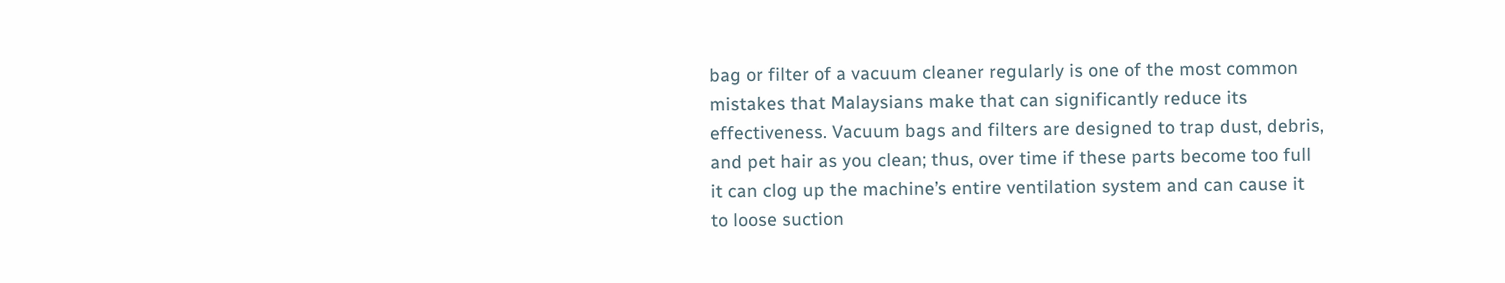bag or filter of a vacuum cleaner regularly is one of the most common mistakes that Malaysians make that can significantly reduce its effectiveness. Vacuum bags and filters are designed to trap dust, debris, and pet hair as you clean; thus, over time if these parts become too full it can clog up the machine’s entire ventilation system and can cause it to loose suction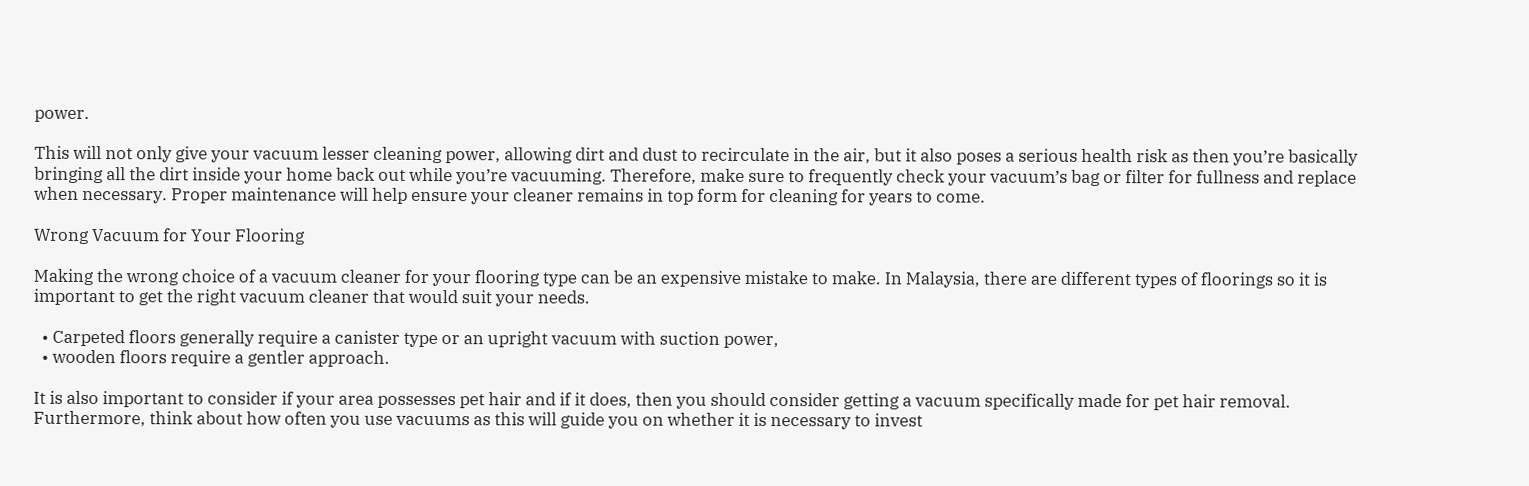power.

This will not only give your vacuum lesser cleaning power, allowing dirt and dust to recirculate in the air, but it also poses a serious health risk as then you’re basically bringing all the dirt inside your home back out while you’re vacuuming. Therefore, make sure to frequently check your vacuum’s bag or filter for fullness and replace when necessary. Proper maintenance will help ensure your cleaner remains in top form for cleaning for years to come.

Wrong Vacuum for Your Flooring

Making the wrong choice of a vacuum cleaner for your flooring type can be an expensive mistake to make. In Malaysia, there are different types of floorings so it is important to get the right vacuum cleaner that would suit your needs.

  • Carpeted floors generally require a canister type or an upright vacuum with suction power,
  • wooden floors require a gentler approach.

It is also important to consider if your area possesses pet hair and if it does, then you should consider getting a vacuum specifically made for pet hair removal. Furthermore, think about how often you use vacuums as this will guide you on whether it is necessary to invest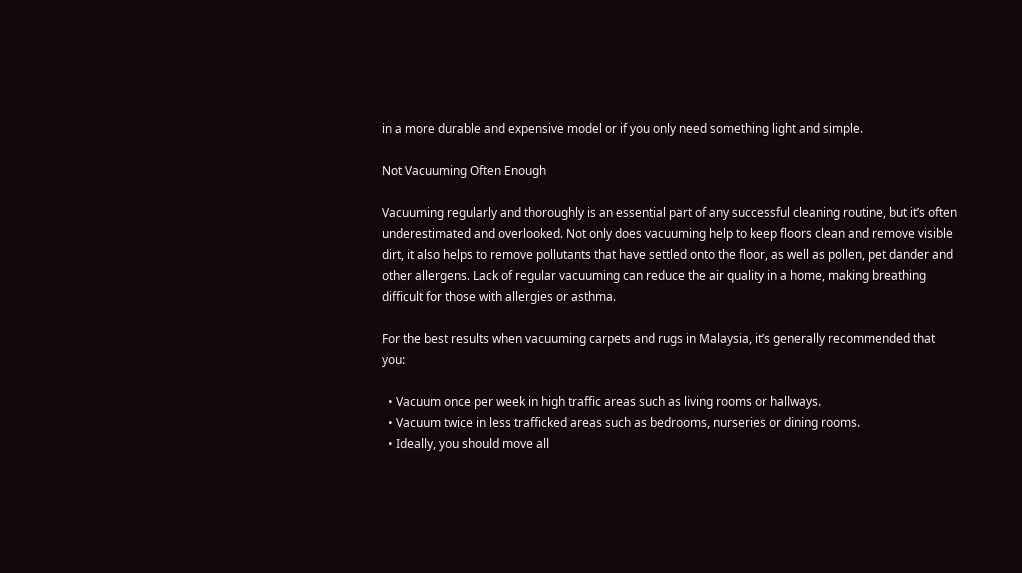in a more durable and expensive model or if you only need something light and simple.

Not Vacuuming Often Enough

Vacuuming regularly and thoroughly is an essential part of any successful cleaning routine, but it’s often underestimated and overlooked. Not only does vacuuming help to keep floors clean and remove visible dirt, it also helps to remove pollutants that have settled onto the floor, as well as pollen, pet dander and other allergens. Lack of regular vacuuming can reduce the air quality in a home, making breathing difficult for those with allergies or asthma.

For the best results when vacuuming carpets and rugs in Malaysia, it’s generally recommended that you:

  • Vacuum once per week in high traffic areas such as living rooms or hallways.
  • Vacuum twice in less trafficked areas such as bedrooms, nurseries or dining rooms.
  • Ideally, you should move all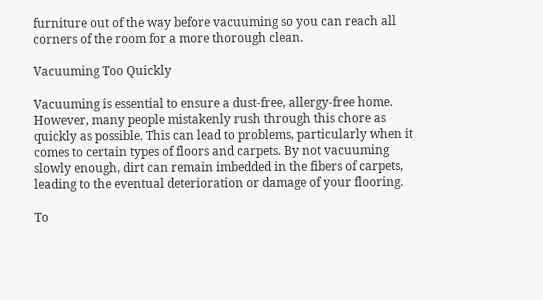furniture out of the way before vacuuming so you can reach all corners of the room for a more thorough clean.

Vacuuming Too Quickly

Vacuuming is essential to ensure a dust-free, allergy-free home. However, many people mistakenly rush through this chore as quickly as possible. This can lead to problems, particularly when it comes to certain types of floors and carpets. By not vacuuming slowly enough, dirt can remain imbedded in the fibers of carpets, leading to the eventual deterioration or damage of your flooring.

To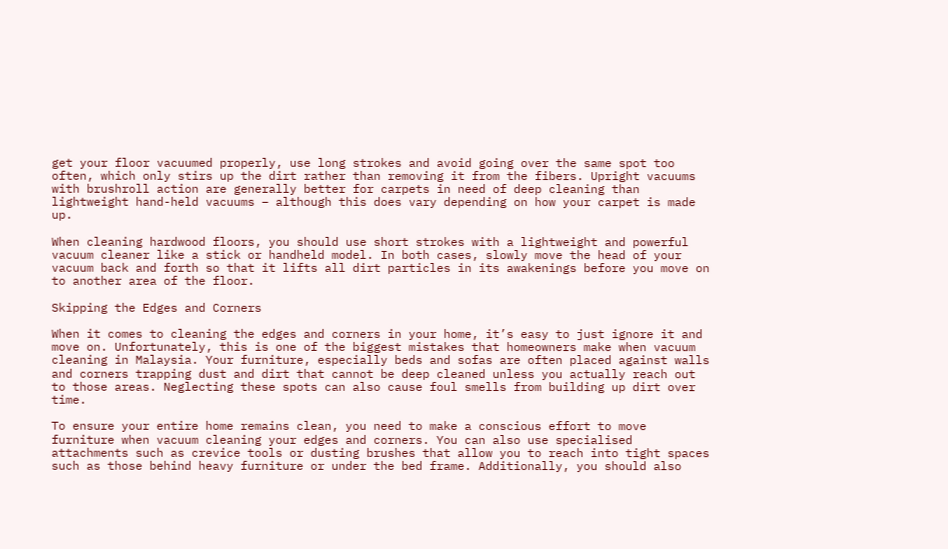get your floor vacuumed properly, use long strokes and avoid going over the same spot too often, which only stirs up the dirt rather than removing it from the fibers. Upright vacuums with brushroll action are generally better for carpets in need of deep cleaning than lightweight hand-held vacuums – although this does vary depending on how your carpet is made up.

When cleaning hardwood floors, you should use short strokes with a lightweight and powerful vacuum cleaner like a stick or handheld model. In both cases, slowly move the head of your vacuum back and forth so that it lifts all dirt particles in its awakenings before you move on to another area of the floor.

Skipping the Edges and Corners

When it comes to cleaning the edges and corners in your home, it’s easy to just ignore it and move on. Unfortunately, this is one of the biggest mistakes that homeowners make when vacuum cleaning in Malaysia. Your furniture, especially beds and sofas are often placed against walls and corners trapping dust and dirt that cannot be deep cleaned unless you actually reach out to those areas. Neglecting these spots can also cause foul smells from building up dirt over time.

To ensure your entire home remains clean, you need to make a conscious effort to move furniture when vacuum cleaning your edges and corners. You can also use specialised attachments such as crevice tools or dusting brushes that allow you to reach into tight spaces such as those behind heavy furniture or under the bed frame. Additionally, you should also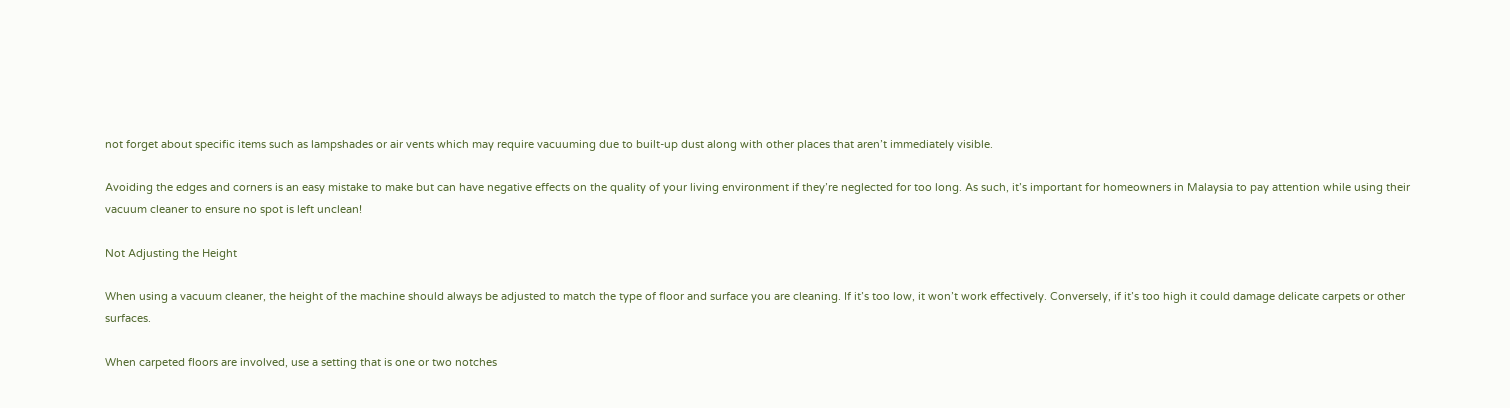not forget about specific items such as lampshades or air vents which may require vacuuming due to built-up dust along with other places that aren’t immediately visible.

Avoiding the edges and corners is an easy mistake to make but can have negative effects on the quality of your living environment if they’re neglected for too long. As such, it’s important for homeowners in Malaysia to pay attention while using their vacuum cleaner to ensure no spot is left unclean!

Not Adjusting the Height

When using a vacuum cleaner, the height of the machine should always be adjusted to match the type of floor and surface you are cleaning. If it’s too low, it won’t work effectively. Conversely, if it’s too high it could damage delicate carpets or other surfaces.

When carpeted floors are involved, use a setting that is one or two notches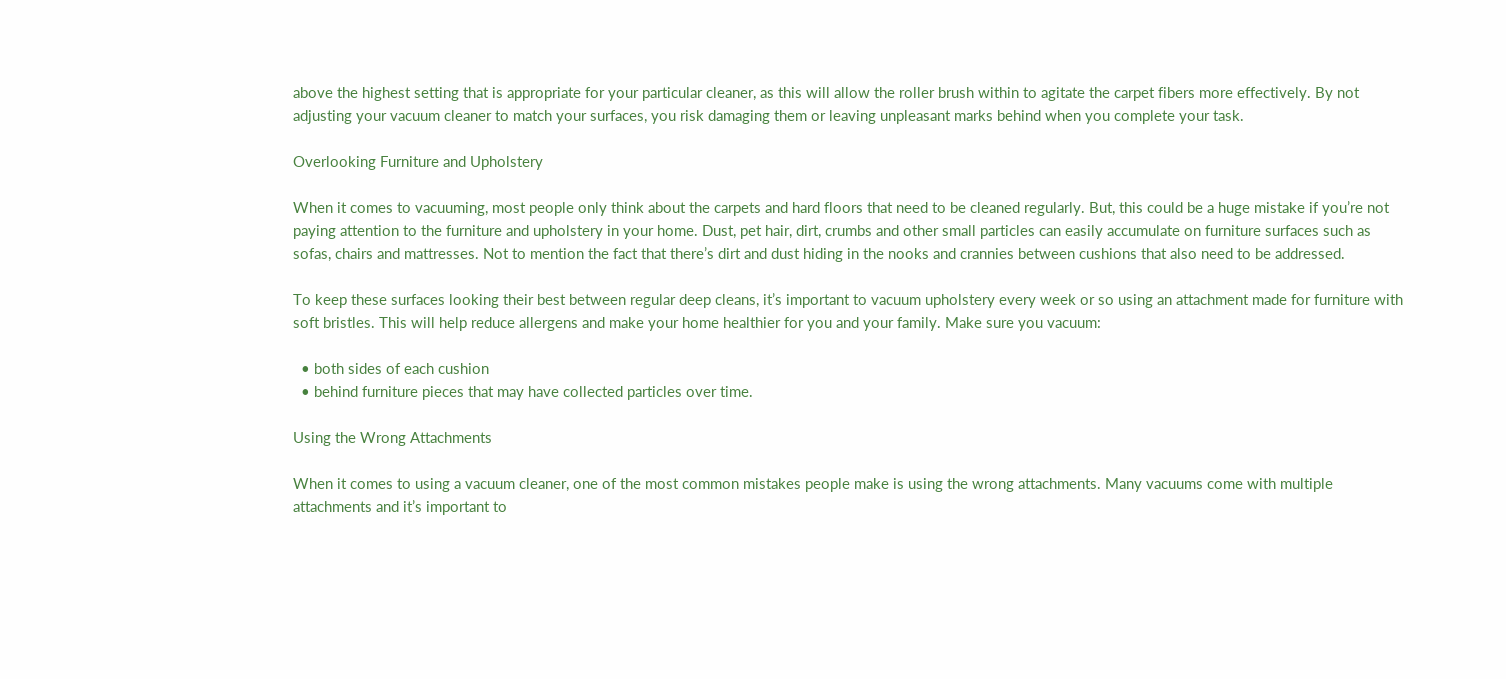above the highest setting that is appropriate for your particular cleaner, as this will allow the roller brush within to agitate the carpet fibers more effectively. By not adjusting your vacuum cleaner to match your surfaces, you risk damaging them or leaving unpleasant marks behind when you complete your task.

Overlooking Furniture and Upholstery

When it comes to vacuuming, most people only think about the carpets and hard floors that need to be cleaned regularly. But, this could be a huge mistake if you’re not paying attention to the furniture and upholstery in your home. Dust, pet hair, dirt, crumbs and other small particles can easily accumulate on furniture surfaces such as sofas, chairs and mattresses. Not to mention the fact that there’s dirt and dust hiding in the nooks and crannies between cushions that also need to be addressed.

To keep these surfaces looking their best between regular deep cleans, it’s important to vacuum upholstery every week or so using an attachment made for furniture with soft bristles. This will help reduce allergens and make your home healthier for you and your family. Make sure you vacuum:

  • both sides of each cushion
  • behind furniture pieces that may have collected particles over time.

Using the Wrong Attachments

When it comes to using a vacuum cleaner, one of the most common mistakes people make is using the wrong attachments. Many vacuums come with multiple attachments and it’s important to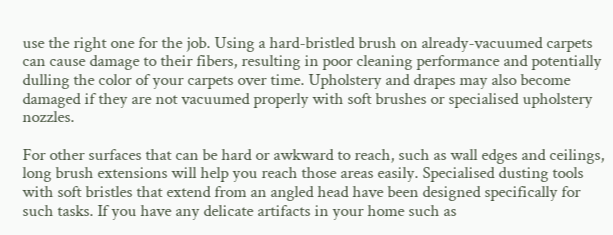use the right one for the job. Using a hard-bristled brush on already-vacuumed carpets can cause damage to their fibers, resulting in poor cleaning performance and potentially dulling the color of your carpets over time. Upholstery and drapes may also become damaged if they are not vacuumed properly with soft brushes or specialised upholstery nozzles.

For other surfaces that can be hard or awkward to reach, such as wall edges and ceilings, long brush extensions will help you reach those areas easily. Specialised dusting tools with soft bristles that extend from an angled head have been designed specifically for such tasks. If you have any delicate artifacts in your home such as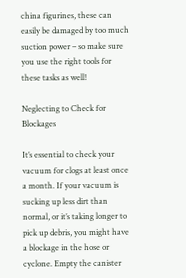china figurines, these can easily be damaged by too much suction power – so make sure you use the right tools for these tasks as well!

Neglecting to Check for Blockages

It’s essential to check your vacuum for clogs at least once a month. If your vacuum is sucking up less dirt than normal, or it’s taking longer to pick up debris, you might have a blockage in the hose or cyclone. Empty the canister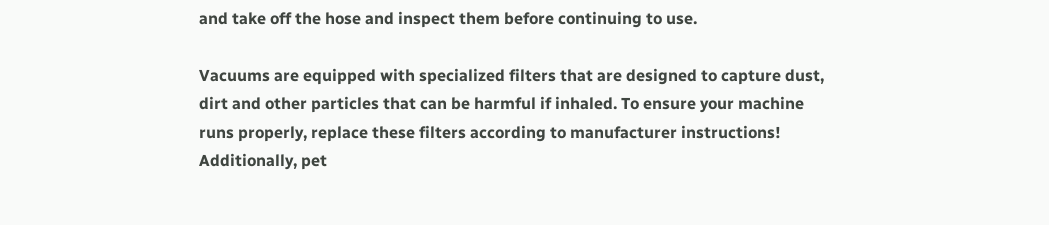and take off the hose and inspect them before continuing to use.

Vacuums are equipped with specialized filters that are designed to capture dust, dirt and other particles that can be harmful if inhaled. To ensure your machine runs properly, replace these filters according to manufacturer instructions! Additionally, pet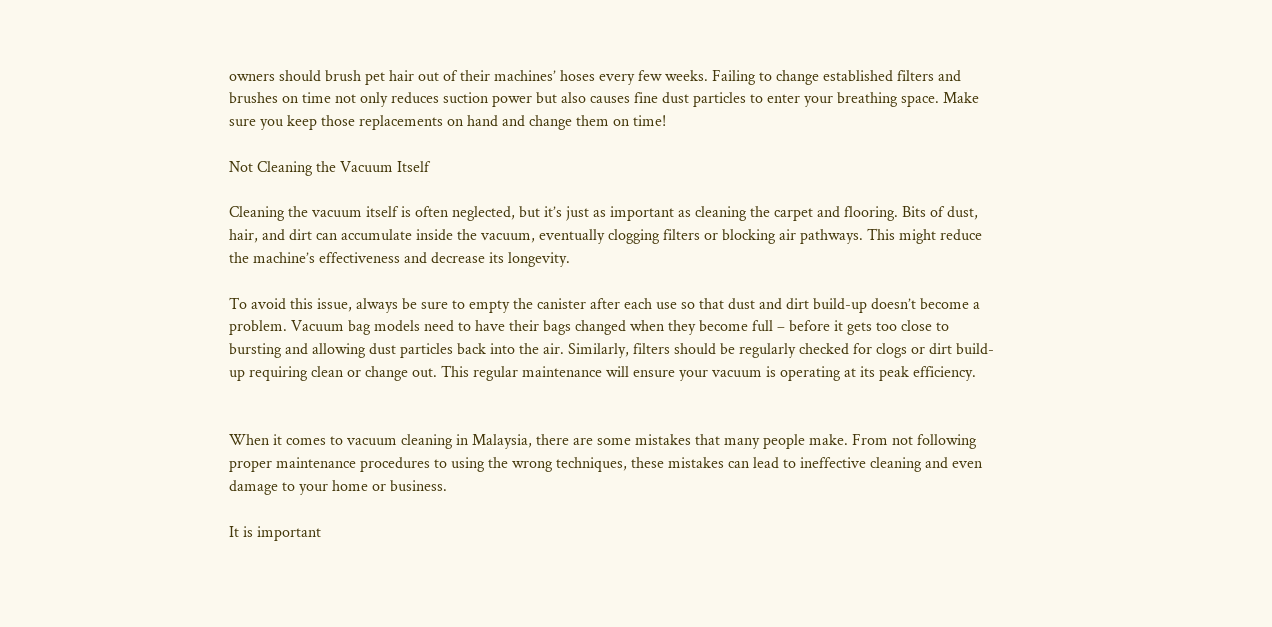owners should brush pet hair out of their machines’ hoses every few weeks. Failing to change established filters and brushes on time not only reduces suction power but also causes fine dust particles to enter your breathing space. Make sure you keep those replacements on hand and change them on time!

Not Cleaning the Vacuum Itself

Cleaning the vacuum itself is often neglected, but it’s just as important as cleaning the carpet and flooring. Bits of dust, hair, and dirt can accumulate inside the vacuum, eventually clogging filters or blocking air pathways. This might reduce the machine’s effectiveness and decrease its longevity.

To avoid this issue, always be sure to empty the canister after each use so that dust and dirt build-up doesn’t become a problem. Vacuum bag models need to have their bags changed when they become full – before it gets too close to bursting and allowing dust particles back into the air. Similarly, filters should be regularly checked for clogs or dirt build-up requiring clean or change out. This regular maintenance will ensure your vacuum is operating at its peak efficiency.


When it comes to vacuum cleaning in Malaysia, there are some mistakes that many people make. From not following proper maintenance procedures to using the wrong techniques, these mistakes can lead to ineffective cleaning and even damage to your home or business.

It is important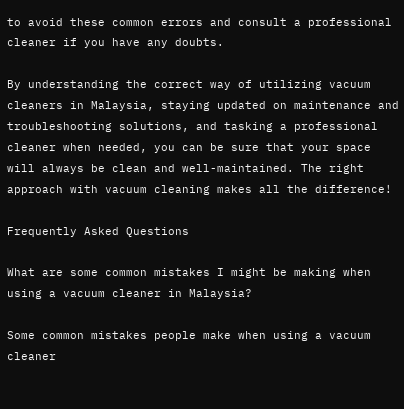to avoid these common errors and consult a professional cleaner if you have any doubts.

By understanding the correct way of utilizing vacuum cleaners in Malaysia, staying updated on maintenance and troubleshooting solutions, and tasking a professional cleaner when needed, you can be sure that your space will always be clean and well-maintained. The right approach with vacuum cleaning makes all the difference!

Frequently Asked Questions

What are some common mistakes I might be making when using a vacuum cleaner in Malaysia?

Some common mistakes people make when using a vacuum cleaner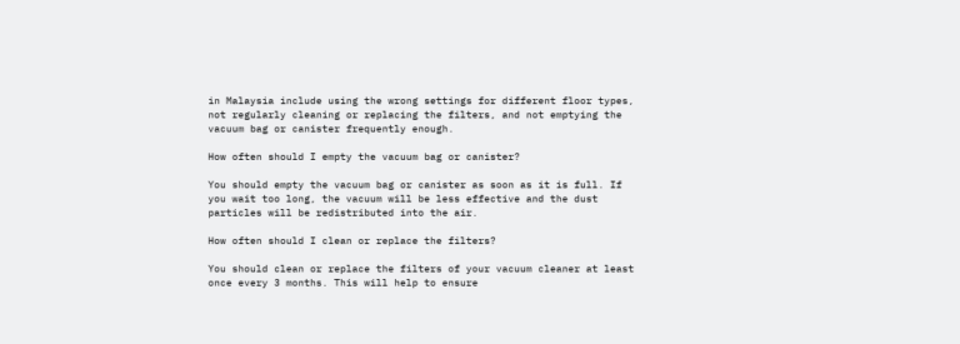in Malaysia include using the wrong settings for different floor types, not regularly cleaning or replacing the filters, and not emptying the vacuum bag or canister frequently enough.

How often should I empty the vacuum bag or canister?

You should empty the vacuum bag or canister as soon as it is full. If you wait too long, the vacuum will be less effective and the dust particles will be redistributed into the air.

How often should I clean or replace the filters?

You should clean or replace the filters of your vacuum cleaner at least once every 3 months. This will help to ensure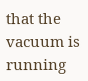that the vacuum is running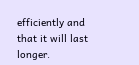efficiently and that it will last longer.